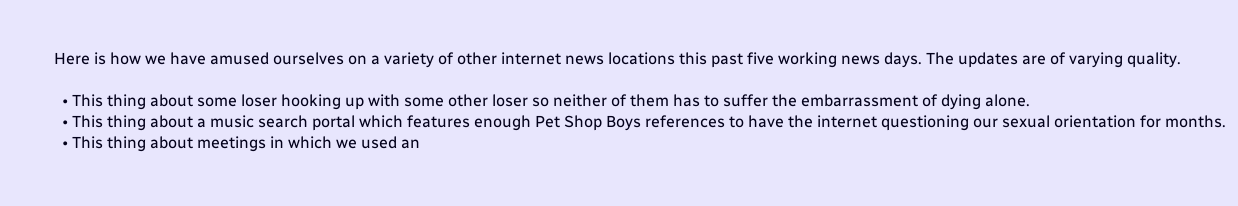Here is how we have amused ourselves on a variety of other internet news locations this past five working news days. The updates are of varying quality.

  • This thing about some loser hooking up with some other loser so neither of them has to suffer the embarrassment of dying alone.
  • This thing about a music search portal which features enough Pet Shop Boys references to have the internet questioning our sexual orientation for months.
  • This thing about meetings in which we used an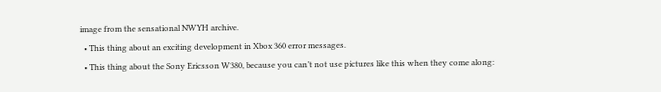image from the sensational NWYH archive.
  • This thing about an exciting development in Xbox 360 error messages.
  • This thing about the Sony Ericsson W380, because you can’t not use pictures like this when they come along: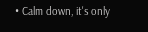• Calm down, it's only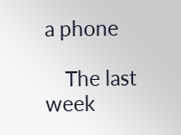a phone

    The last week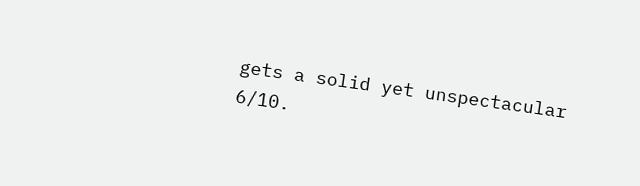gets a solid yet unspectacular 6/10.